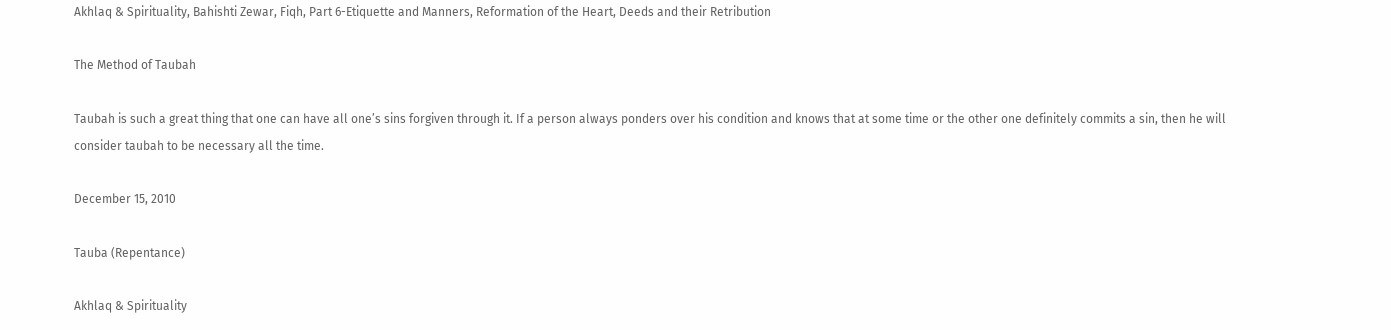Akhlaq & Spirituality, Bahishti Zewar, Fiqh, Part 6-Etiquette and Manners, Reformation of the Heart, Deeds and their Retribution

The Method of Taubah

Taubah is such a great thing that one can have all one’s sins forgiven through it. If a person always ponders over his condition and knows that at some time or the other one definitely commits a sin, then he will consider taubah to be necessary all the time.

December 15, 2010

Tauba (Repentance)

Akhlaq & Spirituality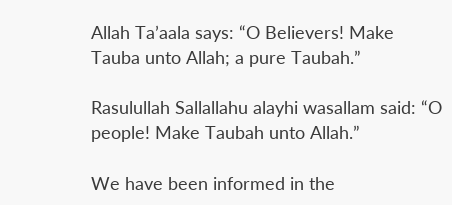Allah Ta’aala says: “O Believers! Make Tauba unto Allah; a pure Taubah.”

Rasulullah Sallallahu alayhi wasallam said: “O people! Make Taubah unto Allah.”

We have been informed in the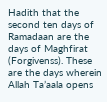Hadith that the second ten days of Ramadaan are the days of Maghfirat (Forgivenss). These are the days wherein Allah Ta’aala opens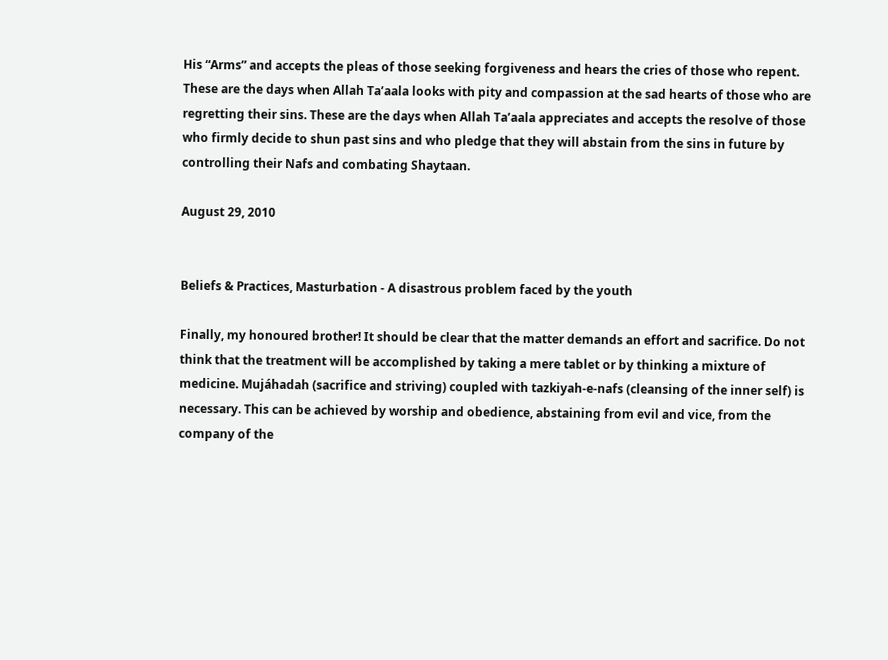His “Arms” and accepts the pleas of those seeking forgiveness and hears the cries of those who repent. These are the days when Allah Ta’aala looks with pity and compassion at the sad hearts of those who are regretting their sins. These are the days when Allah Ta’aala appreciates and accepts the resolve of those who firmly decide to shun past sins and who pledge that they will abstain from the sins in future by controlling their Nafs and combating Shaytaan.

August 29, 2010


Beliefs & Practices, Masturbation - A disastrous problem faced by the youth

Finally, my honoured brother! It should be clear that the matter demands an effort and sacrifice. Do not think that the treatment will be accomplished by taking a mere tablet or by thinking a mixture of medicine. Mujáhadah (sacrifice and striving) coupled with tazkiyah-e-nafs (cleansing of the inner self) is necessary. This can be achieved by worship and obedience, abstaining from evil and vice, from the company of the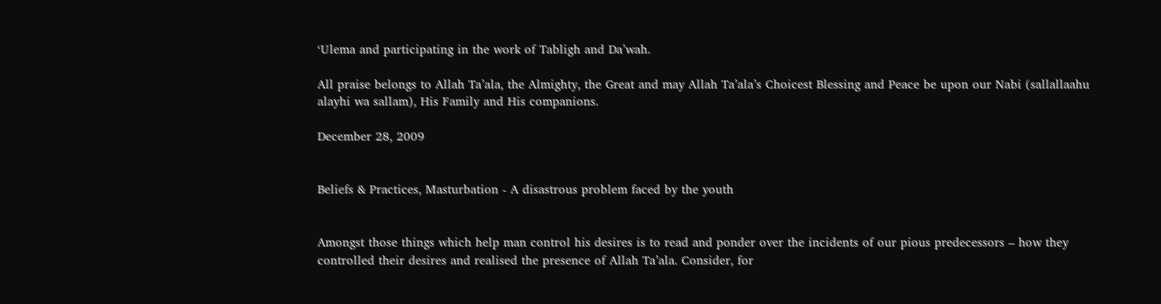‘Ulema and participating in the work of Tabligh and Da’wah.

All praise belongs to Allah Ta’ala, the Almighty, the Great and may Allah Ta’ala’s Choicest Blessing and Peace be upon our Nabi (sallallaahu alayhi wa sallam), His Family and His companions.

December 28, 2009


Beliefs & Practices, Masturbation - A disastrous problem faced by the youth


Amongst those things which help man control his desires is to read and ponder over the incidents of our pious predecessors – how they controlled their desires and realised the presence of Allah Ta’ala. Consider, for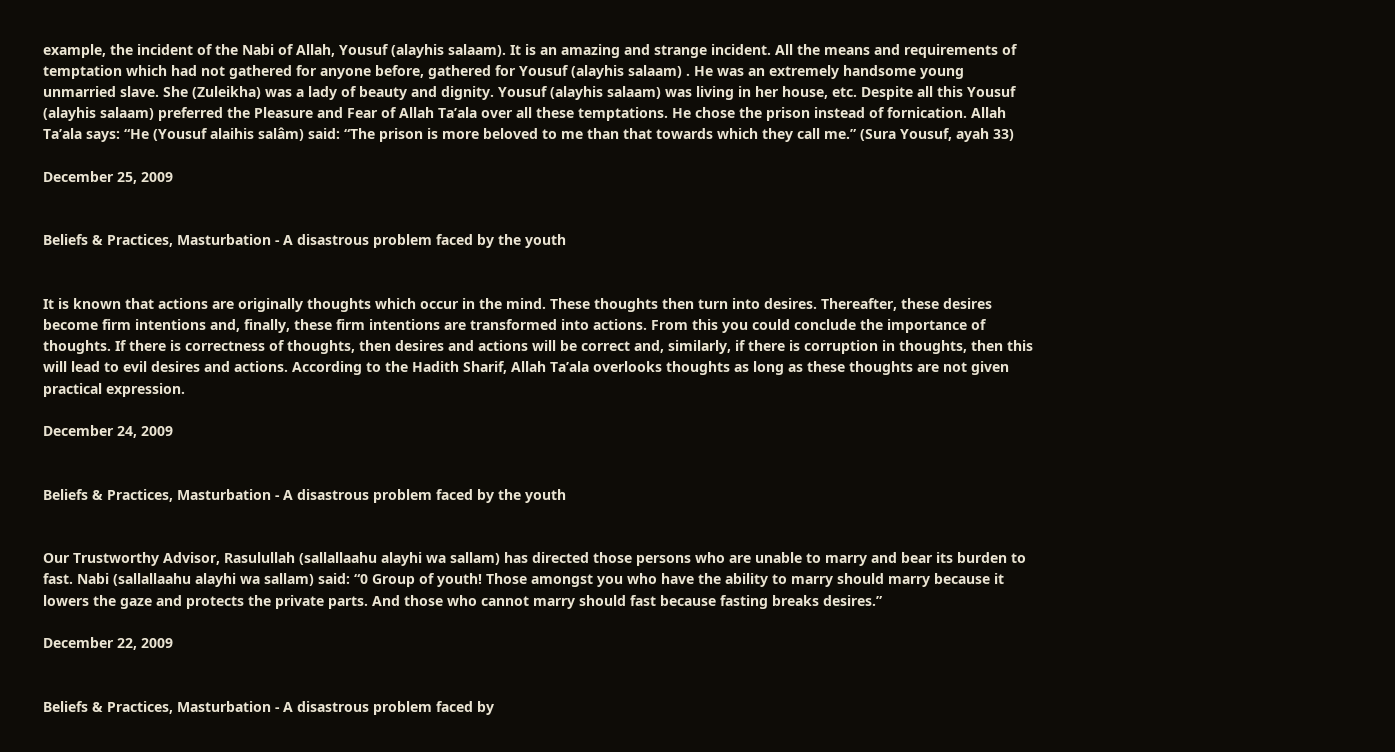example, the incident of the Nabi of Allah, Yousuf (alayhis salaam). It is an amazing and strange incident. All the means and requirements of temptation which had not gathered for anyone before, gathered for Yousuf (alayhis salaam) . He was an extremely handsome young unmarried slave. She (Zuleikha) was a lady of beauty and dignity. Yousuf (alayhis salaam) was living in her house, etc. Despite all this Yousuf (alayhis salaam) preferred the Pleasure and Fear of Allah Ta’ala over all these temptations. He chose the prison instead of fornication. Allah Ta’ala says: “He (Yousuf alaihis salâm) said: “The prison is more beloved to me than that towards which they call me.” (Sura Yousuf, ayah 33)

December 25, 2009


Beliefs & Practices, Masturbation - A disastrous problem faced by the youth


It is known that actions are originally thoughts which occur in the mind. These thoughts then turn into desires. Thereafter, these desires become firm intentions and, finally, these firm intentions are transformed into actions. From this you could conclude the importance of thoughts. If there is correctness of thoughts, then desires and actions will be correct and, similarly, if there is corruption in thoughts, then this will lead to evil desires and actions. According to the Hadith Sharif, Allah Ta’ala overlooks thoughts as long as these thoughts are not given practical expression.

December 24, 2009


Beliefs & Practices, Masturbation - A disastrous problem faced by the youth


Our Trustworthy Advisor, Rasulullah (sallallaahu alayhi wa sallam) has directed those persons who are unable to marry and bear its burden to fast. Nabi (sallallaahu alayhi wa sallam) said: “0 Group of youth! Those amongst you who have the ability to marry should marry because it lowers the gaze and protects the private parts. And those who cannot marry should fast because fasting breaks desires.”

December 22, 2009


Beliefs & Practices, Masturbation - A disastrous problem faced by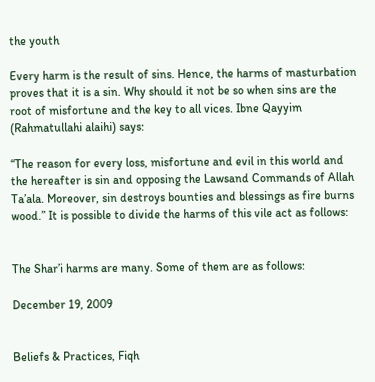the youth

Every harm is the result of sins. Hence, the harms of masturbation proves that it is a sin. Why should it not be so when sins are the root of misfortune and the key to all vices. Ibne Qayyim (Rahmatullahi alaihi) says:

“The reason for every loss, misfortune and evil in this world and the hereafter is sin and opposing the Lawsand Commands of Allah Ta’ala. Moreover, sin destroys bounties and blessings as fire burns wood.” It is possible to divide the harms of this vile act as follows:


The Shar’i harms are many. Some of them are as follows:

December 19, 2009


Beliefs & Practices, Fiqh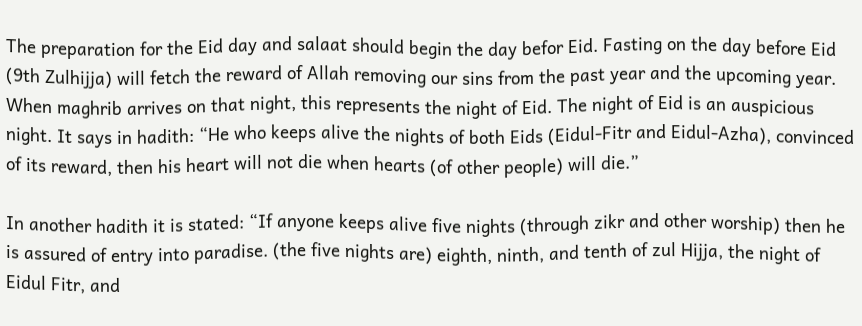The preparation for the Eid day and salaat should begin the day befor Eid. Fasting on the day before Eid (9th Zulhijja) will fetch the reward of Allah removing our sins from the past year and the upcoming year. When maghrib arrives on that night, this represents the night of Eid. The night of Eid is an auspicious night. It says in hadith: “He who keeps alive the nights of both Eids (Eidul-Fitr and Eidul-Azha), convinced of its reward, then his heart will not die when hearts (of other people) will die.”

In another hadith it is stated: “If anyone keeps alive five nights (through zikr and other worship) then he is assured of entry into paradise. (the five nights are) eighth, ninth, and tenth of zul Hijja, the night of Eidul Fitr, and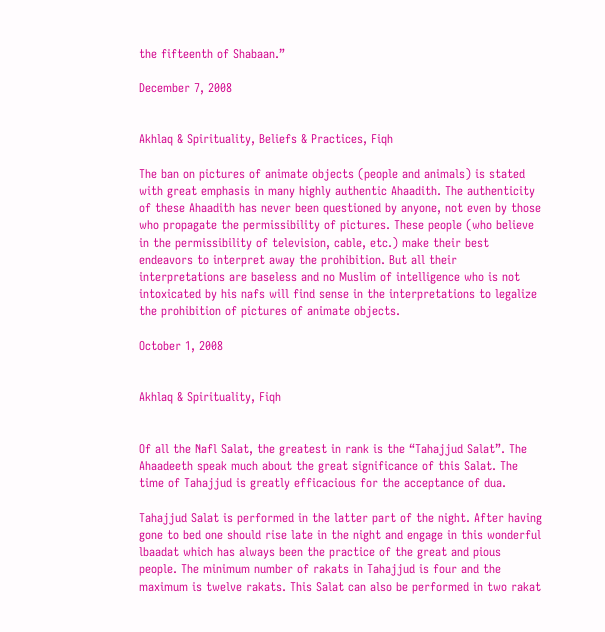the fifteenth of Shabaan.”

December 7, 2008


Akhlaq & Spirituality, Beliefs & Practices, Fiqh

The ban on pictures of animate objects (people and animals) is stated with great emphasis in many highly authentic Ahaadith. The authenticity of these Ahaadith has never been questioned by anyone, not even by those who propagate the permissibility of pictures. These people (who believe in the permissibility of television, cable, etc.) make their best endeavors to interpret away the prohibition. But all their interpretations are baseless and no Muslim of intelligence who is not intoxicated by his nafs will find sense in the interpretations to legalize the prohibition of pictures of animate objects.

October 1, 2008


Akhlaq & Spirituality, Fiqh


Of all the Nafl Salat, the greatest in rank is the “Tahajjud Salat”. The Ahaadeeth speak much about the great significance of this Salat. The time of Tahajjud is greatly efficacious for the acceptance of dua.

Tahajjud Salat is performed in the latter part of the night. After having gone to bed one should rise late in the night and engage in this wonderful lbaadat which has always been the practice of the great and pious people. The minimum number of rakats in Tahajjud is four and the maximum is twelve rakats. This Salat can also be performed in two rakat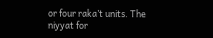or four raka’t units. The niyyat for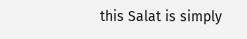this Salat is simply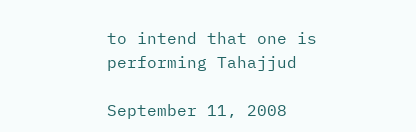to intend that one is performing Tahajjud

September 11, 2008